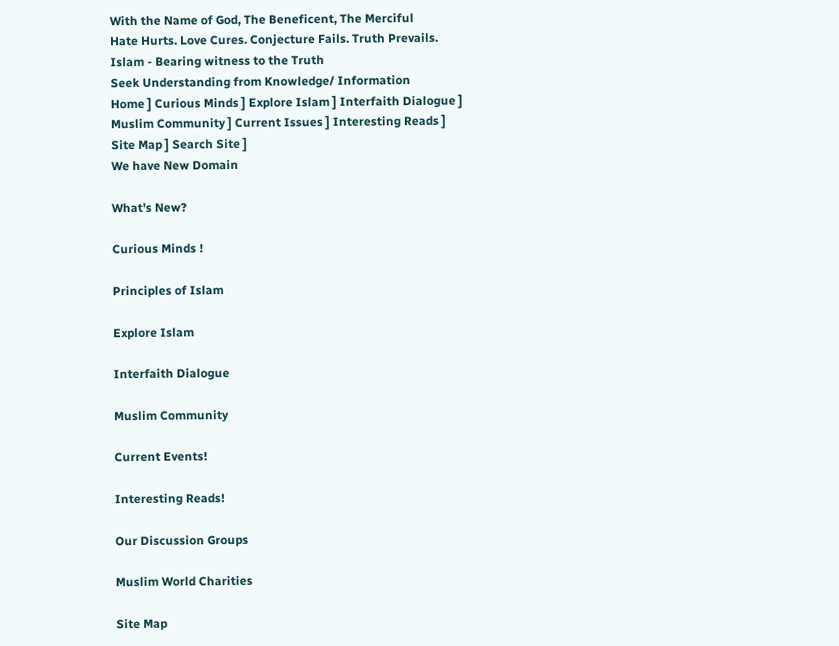With the Name of God, The Beneficent, The Merciful
Hate Hurts. Love Cures. Conjecture Fails. Truth Prevails.
Islam - Bearing witness to the Truth
Seek Understanding from Knowledge/ Information
Home ] Curious Minds ] Explore Islam ] Interfaith Dialogue ] Muslim Community ] Current Issues ] Interesting Reads ] Site Map ] Search Site ]
We have New Domain

What's New?

Curious Minds !

Principles of Islam

Explore Islam

Interfaith Dialogue

Muslim Community

Current Events!

Interesting Reads!

Our Discussion Groups

Muslim World Charities

Site Map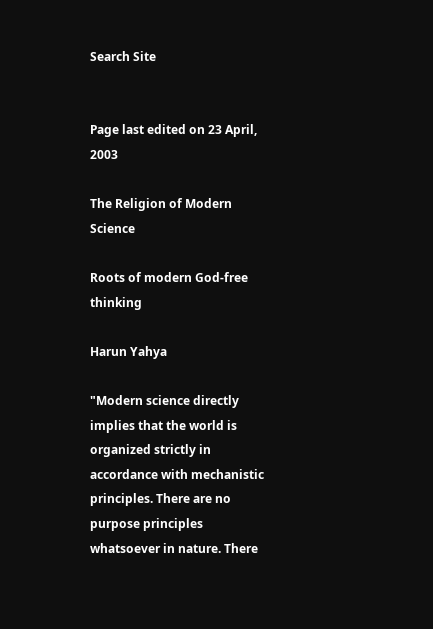Search Site


Page last edited on 23 April, 2003

The Religion of Modern Science

Roots of modern God-free thinking

Harun Yahya

"Modern science directly implies that the world is organized strictly in accordance with mechanistic principles. There are no purpose principles whatsoever in nature. There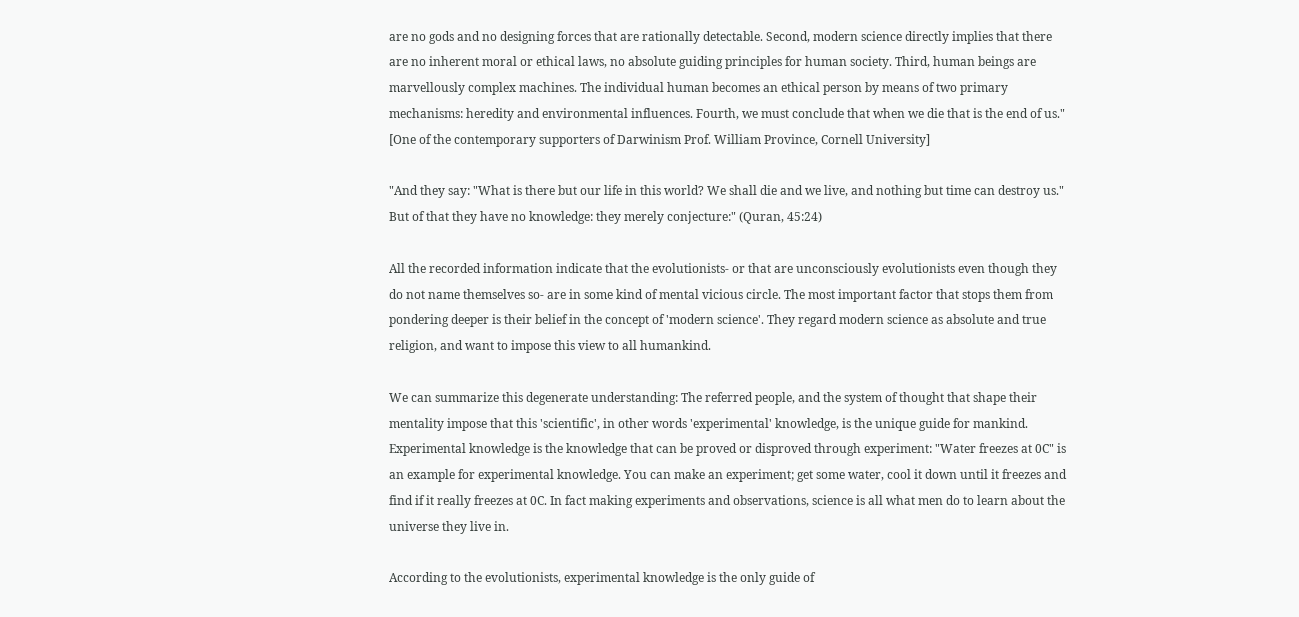are no gods and no designing forces that are rationally detectable. Second, modern science directly implies that there are no inherent moral or ethical laws, no absolute guiding principles for human society. Third, human beings are marvellously complex machines. The individual human becomes an ethical person by means of two primary mechanisms: heredity and environmental influences. Fourth, we must conclude that when we die that is the end of us." [One of the contemporary supporters of Darwinism Prof. William Province, Cornell University]

"And they say: "What is there but our life in this world? We shall die and we live, and nothing but time can destroy us." But of that they have no knowledge: they merely conjecture:" (Quran, 45:24)

All the recorded information indicate that the evolutionists- or that are unconsciously evolutionists even though they do not name themselves so- are in some kind of mental vicious circle. The most important factor that stops them from pondering deeper is their belief in the concept of 'modern science'. They regard modern science as absolute and true religion, and want to impose this view to all humankind.

We can summarize this degenerate understanding: The referred people, and the system of thought that shape their mentality impose that this 'scientific', in other words 'experimental' knowledge, is the unique guide for mankind. Experimental knowledge is the knowledge that can be proved or disproved through experiment: "Water freezes at 0C" is an example for experimental knowledge. You can make an experiment; get some water, cool it down until it freezes and find if it really freezes at 0C. In fact making experiments and observations, science is all what men do to learn about the universe they live in.

According to the evolutionists, experimental knowledge is the only guide of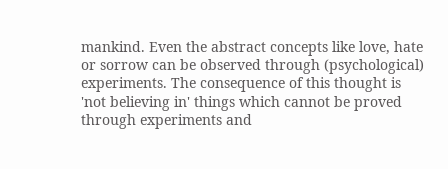mankind. Even the abstract concepts like love, hate or sorrow can be observed through (psychological) experiments. The consequence of this thought is 'not believing in' things which cannot be proved through experiments and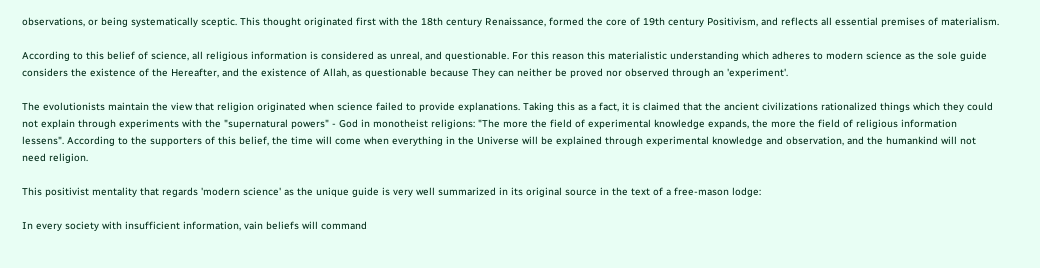observations, or being systematically sceptic. This thought originated first with the 18th century Renaissance, formed the core of 19th century Positivism, and reflects all essential premises of materialism.

According to this belief of science, all religious information is considered as unreal, and questionable. For this reason this materialistic understanding which adheres to modern science as the sole guide considers the existence of the Hereafter, and the existence of Allah, as questionable because They can neither be proved nor observed through an 'experiment'.

The evolutionists maintain the view that religion originated when science failed to provide explanations. Taking this as a fact, it is claimed that the ancient civilizations rationalized things which they could not explain through experiments with the "supernatural powers" - God in monotheist religions: "The more the field of experimental knowledge expands, the more the field of religious information lessens". According to the supporters of this belief, the time will come when everything in the Universe will be explained through experimental knowledge and observation, and the humankind will not need religion.

This positivist mentality that regards 'modern science' as the unique guide is very well summarized in its original source in the text of a free-mason lodge:

In every society with insufficient information, vain beliefs will command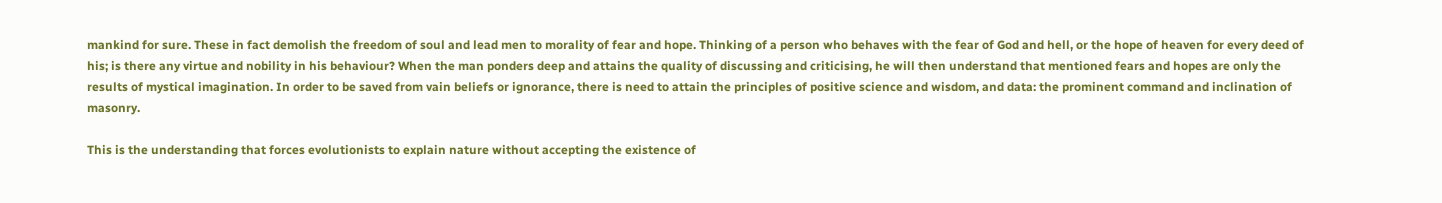mankind for sure. These in fact demolish the freedom of soul and lead men to morality of fear and hope. Thinking of a person who behaves with the fear of God and hell, or the hope of heaven for every deed of his; is there any virtue and nobility in his behaviour? When the man ponders deep and attains the quality of discussing and criticising, he will then understand that mentioned fears and hopes are only the results of mystical imagination. In order to be saved from vain beliefs or ignorance, there is need to attain the principles of positive science and wisdom, and data: the prominent command and inclination of masonry.

This is the understanding that forces evolutionists to explain nature without accepting the existence of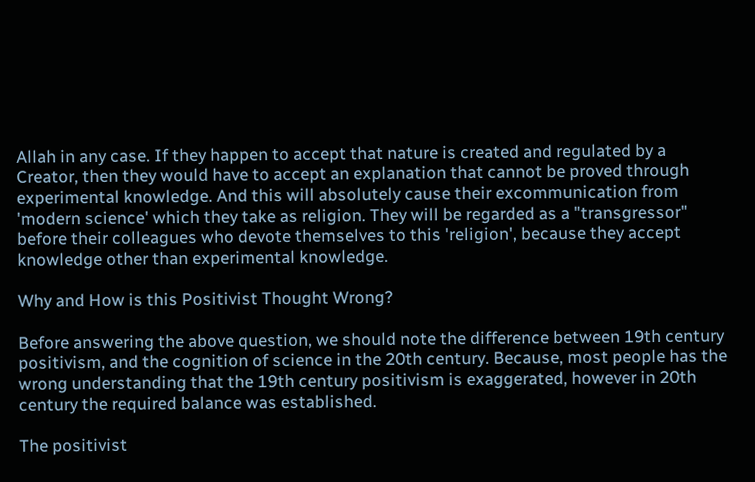Allah in any case. If they happen to accept that nature is created and regulated by a Creator, then they would have to accept an explanation that cannot be proved through experimental knowledge. And this will absolutely cause their excommunication from 'modern science' which they take as religion. They will be regarded as a "transgressor" before their colleagues who devote themselves to this 'religion', because they accept knowledge other than experimental knowledge.

Why and How is this Positivist Thought Wrong?

Before answering the above question, we should note the difference between 19th century positivism, and the cognition of science in the 20th century. Because, most people has the wrong understanding that the 19th century positivism is exaggerated, however in 20th century the required balance was established.

The positivist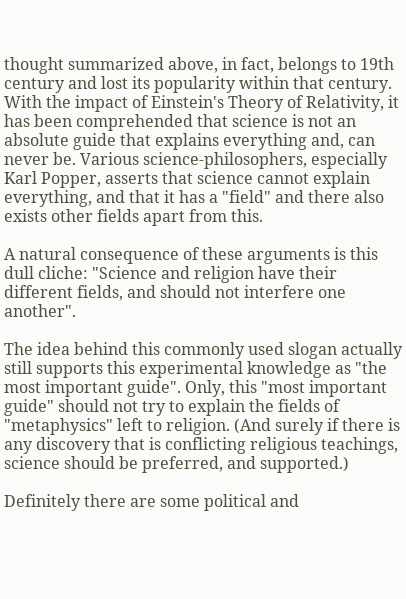thought summarized above, in fact, belongs to 19th century and lost its popularity within that century. With the impact of Einstein's Theory of Relativity, it has been comprehended that science is not an absolute guide that explains everything and, can never be. Various science-philosophers, especially Karl Popper, asserts that science cannot explain everything, and that it has a "field" and there also exists other fields apart from this.

A natural consequence of these arguments is this dull cliche: "Science and religion have their different fields, and should not interfere one another".

The idea behind this commonly used slogan actually still supports this experimental knowledge as "the most important guide". Only, this "most important guide" should not try to explain the fields of "metaphysics" left to religion. (And surely if there is any discovery that is conflicting religious teachings, science should be preferred, and supported.)

Definitely there are some political and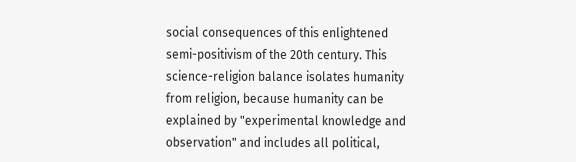social consequences of this enlightened semi-positivism of the 20th century. This science-religion balance isolates humanity from religion, because humanity can be explained by "experimental knowledge and observation" and includes all political,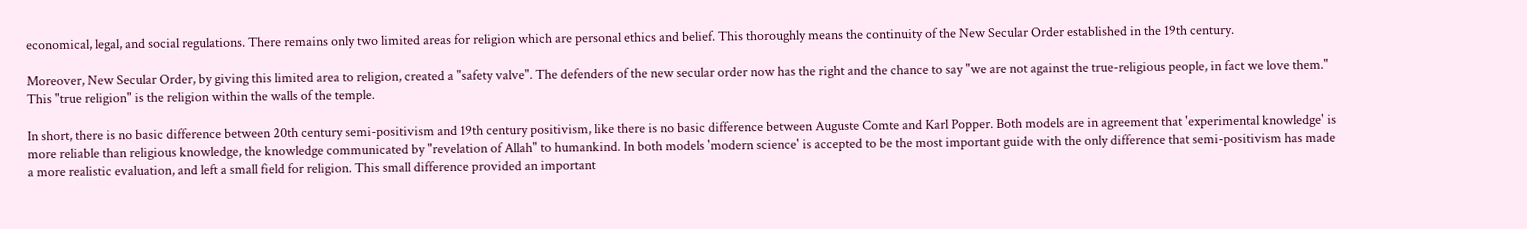economical, legal, and social regulations. There remains only two limited areas for religion which are personal ethics and belief. This thoroughly means the continuity of the New Secular Order established in the 19th century.

Moreover, New Secular Order, by giving this limited area to religion, created a "safety valve". The defenders of the new secular order now has the right and the chance to say "we are not against the true-religious people, in fact we love them." This "true religion" is the religion within the walls of the temple.

In short, there is no basic difference between 20th century semi-positivism and 19th century positivism, like there is no basic difference between Auguste Comte and Karl Popper. Both models are in agreement that 'experimental knowledge' is more reliable than religious knowledge, the knowledge communicated by "revelation of Allah" to humankind. In both models 'modern science' is accepted to be the most important guide with the only difference that semi-positivism has made a more realistic evaluation, and left a small field for religion. This small difference provided an important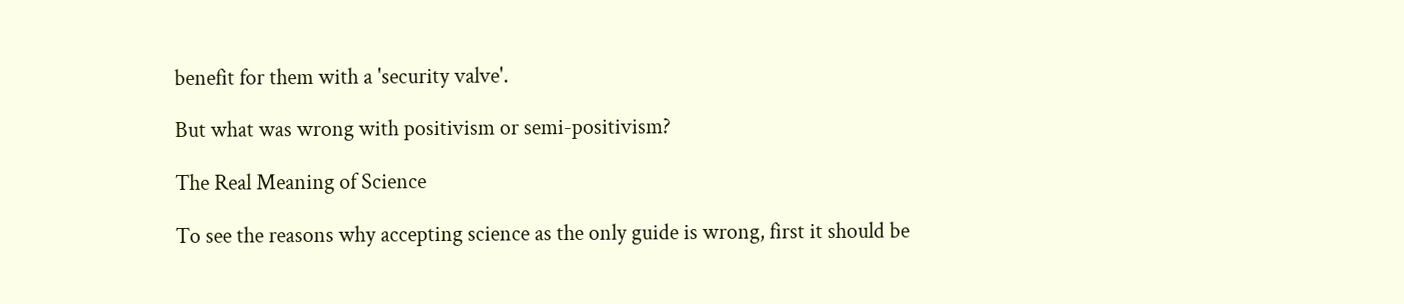benefit for them with a 'security valve'.

But what was wrong with positivism or semi-positivism?

The Real Meaning of Science

To see the reasons why accepting science as the only guide is wrong, first it should be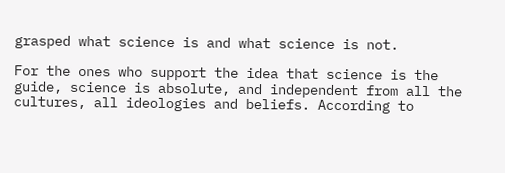grasped what science is and what science is not.

For the ones who support the idea that science is the guide, science is absolute, and independent from all the cultures, all ideologies and beliefs. According to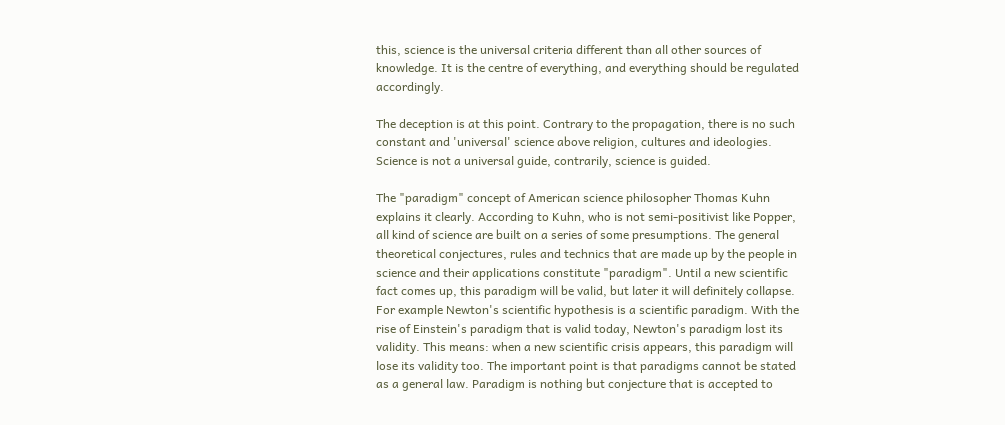this, science is the universal criteria different than all other sources of knowledge. It is the centre of everything, and everything should be regulated accordingly.

The deception is at this point. Contrary to the propagation, there is no such constant and 'universal' science above religion, cultures and ideologies. Science is not a universal guide, contrarily, science is guided.

The "paradigm" concept of American science philosopher Thomas Kuhn explains it clearly. According to Kuhn, who is not semi-positivist like Popper, all kind of science are built on a series of some presumptions. The general theoretical conjectures, rules and technics that are made up by the people in science and their applications constitute "paradigm". Until a new scientific fact comes up, this paradigm will be valid, but later it will definitely collapse. For example Newton's scientific hypothesis is a scientific paradigm. With the rise of Einstein's paradigm that is valid today, Newton's paradigm lost its validity. This means: when a new scientific crisis appears, this paradigm will lose its validity too. The important point is that paradigms cannot be stated as a general law. Paradigm is nothing but conjecture that is accepted to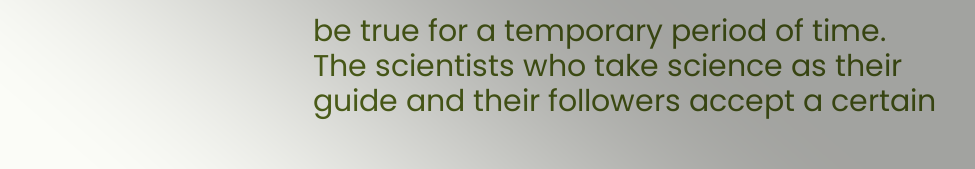be true for a temporary period of time. The scientists who take science as their guide and their followers accept a certain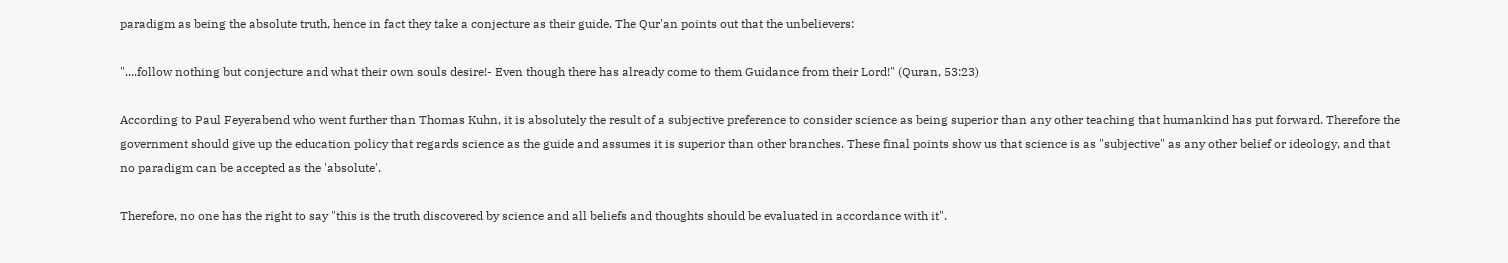paradigm as being the absolute truth, hence in fact they take a conjecture as their guide. The Qur'an points out that the unbelievers:

"....follow nothing but conjecture and what their own souls desire!- Even though there has already come to them Guidance from their Lord!" (Quran, 53:23)

According to Paul Feyerabend who went further than Thomas Kuhn, it is absolutely the result of a subjective preference to consider science as being superior than any other teaching that humankind has put forward. Therefore the government should give up the education policy that regards science as the guide and assumes it is superior than other branches. These final points show us that science is as "subjective" as any other belief or ideology, and that no paradigm can be accepted as the 'absolute'.

Therefore, no one has the right to say "this is the truth discovered by science and all beliefs and thoughts should be evaluated in accordance with it".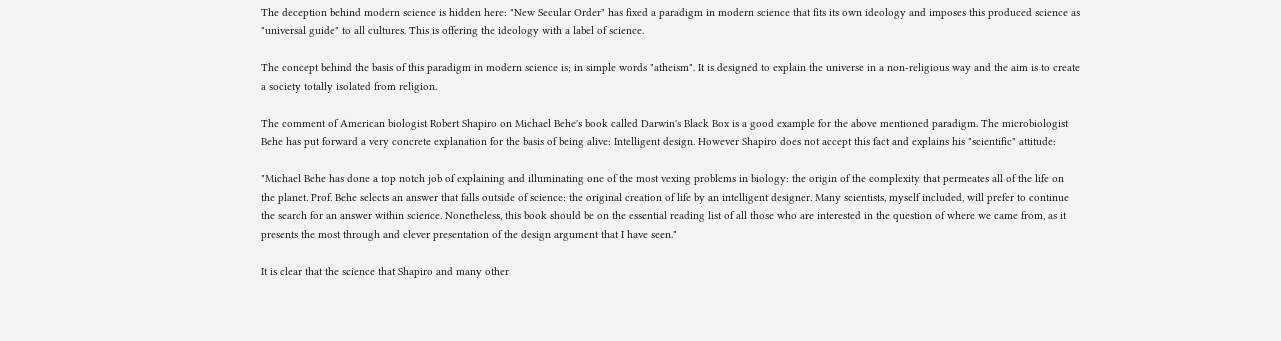The deception behind modern science is hidden here: "New Secular Order" has fixed a paradigm in modern science that fits its own ideology and imposes this produced science as "universal guide" to all cultures. This is offering the ideology with a label of science.

The concept behind the basis of this paradigm in modern science is; in simple words "atheism". It is designed to explain the universe in a non-religious way and the aim is to create a society totally isolated from religion.

The comment of American biologist Robert Shapiro on Michael Behe's book called Darwin's Black Box is a good example for the above mentioned paradigm. The microbiologist Behe has put forward a very concrete explanation for the basis of being alive: Intelligent design. However Shapiro does not accept this fact and explains his "scientific" attitude:

"Michael Behe has done a top notch job of explaining and illuminating one of the most vexing problems in biology: the origin of the complexity that permeates all of the life on the planet. Prof. Behe selects an answer that falls outside of science: the original creation of life by an intelligent designer. Many scientists, myself included, will prefer to continue the search for an answer within science. Nonetheless, this book should be on the essential reading list of all those who are interested in the question of where we came from, as it presents the most through and clever presentation of the design argument that I have seen."

It is clear that the science that Shapiro and many other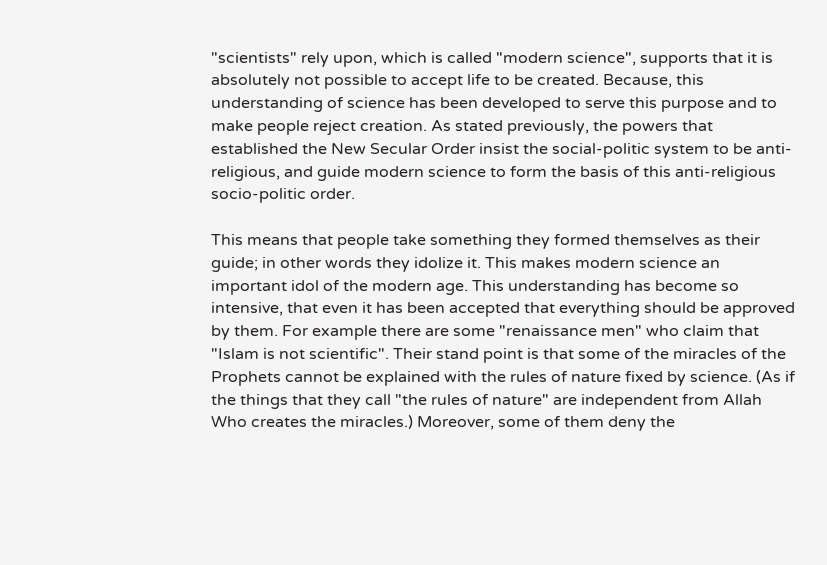"scientists" rely upon, which is called "modern science", supports that it is absolutely not possible to accept life to be created. Because, this understanding of science has been developed to serve this purpose and to make people reject creation. As stated previously, the powers that established the New Secular Order insist the social-politic system to be anti-religious, and guide modern science to form the basis of this anti-religious socio-politic order.

This means that people take something they formed themselves as their guide; in other words they idolize it. This makes modern science an important idol of the modern age. This understanding has become so intensive, that even it has been accepted that everything should be approved by them. For example there are some "renaissance men" who claim that "Islam is not scientific". Their stand point is that some of the miracles of the Prophets cannot be explained with the rules of nature fixed by science. (As if the things that they call "the rules of nature" are independent from Allah Who creates the miracles.) Moreover, some of them deny the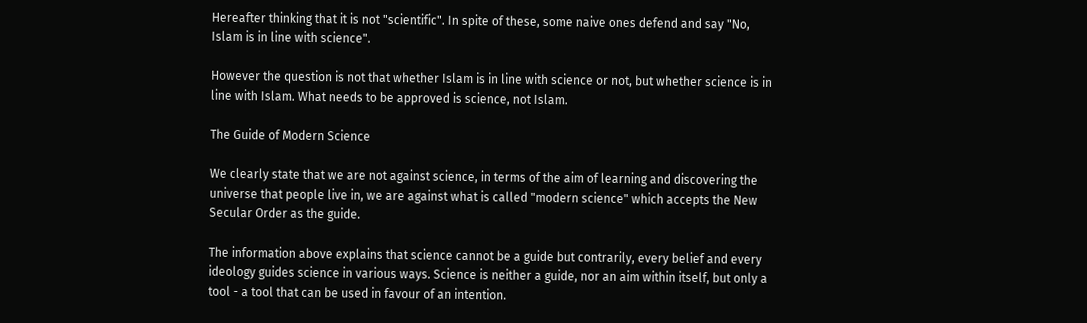Hereafter thinking that it is not "scientific". In spite of these, some naive ones defend and say "No, Islam is in line with science".

However the question is not that whether Islam is in line with science or not, but whether science is in line with Islam. What needs to be approved is science, not Islam.

The Guide of Modern Science

We clearly state that we are not against science, in terms of the aim of learning and discovering the universe that people live in, we are against what is called "modern science" which accepts the New Secular Order as the guide.

The information above explains that science cannot be a guide but contrarily, every belief and every ideology guides science in various ways. Science is neither a guide, nor an aim within itself, but only a tool - a tool that can be used in favour of an intention.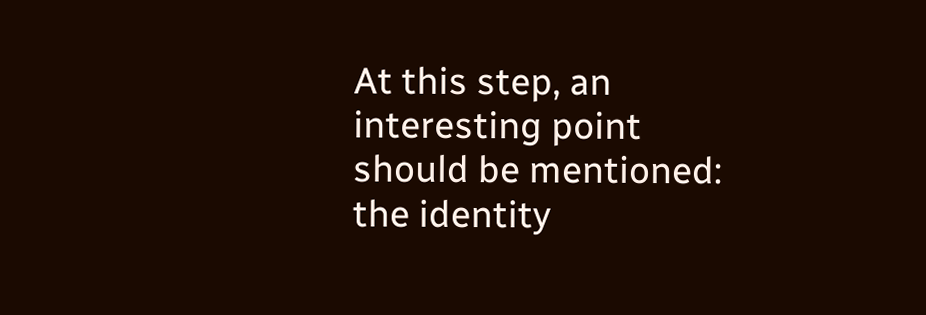At this step, an interesting point should be mentioned: the identity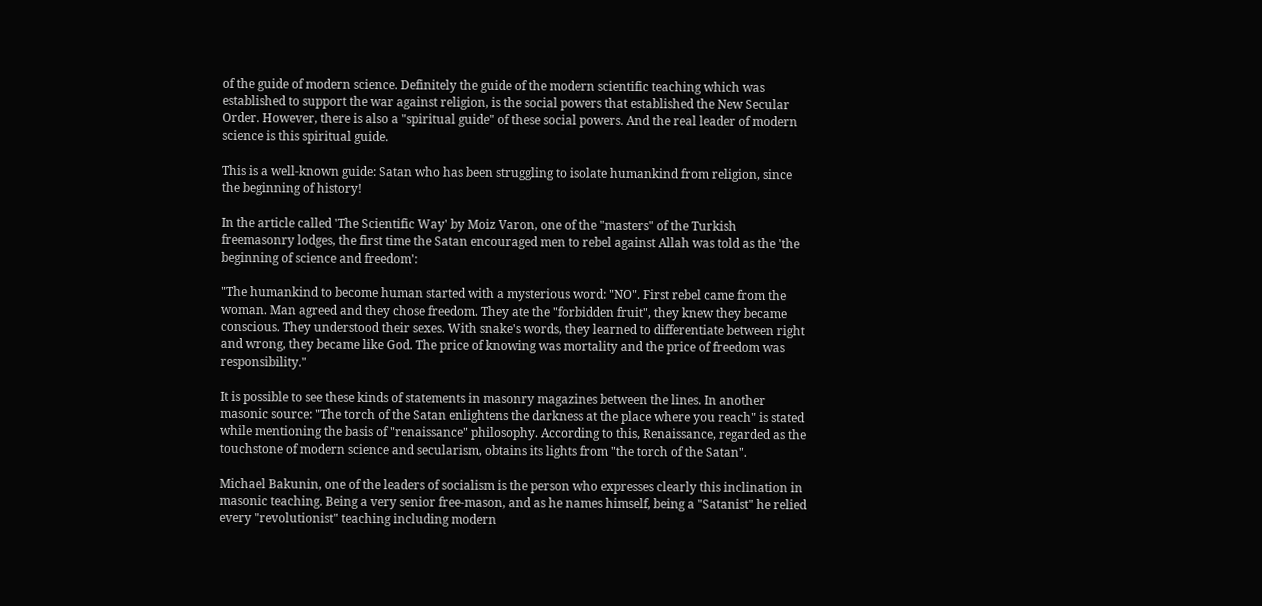of the guide of modern science. Definitely the guide of the modern scientific teaching which was established to support the war against religion, is the social powers that established the New Secular Order. However, there is also a "spiritual guide" of these social powers. And the real leader of modern science is this spiritual guide.

This is a well-known guide: Satan who has been struggling to isolate humankind from religion, since the beginning of history!

In the article called 'The Scientific Way' by Moiz Varon, one of the "masters" of the Turkish freemasonry lodges, the first time the Satan encouraged men to rebel against Allah was told as the 'the beginning of science and freedom':

"The humankind to become human started with a mysterious word: "NO". First rebel came from the woman. Man agreed and they chose freedom. They ate the "forbidden fruit", they knew they became conscious. They understood their sexes. With snake's words, they learned to differentiate between right and wrong, they became like God. The price of knowing was mortality and the price of freedom was responsibility."

It is possible to see these kinds of statements in masonry magazines between the lines. In another masonic source: "The torch of the Satan enlightens the darkness at the place where you reach" is stated while mentioning the basis of "renaissance" philosophy. According to this, Renaissance, regarded as the touchstone of modern science and secularism, obtains its lights from "the torch of the Satan".

Michael Bakunin, one of the leaders of socialism is the person who expresses clearly this inclination in masonic teaching. Being a very senior free-mason, and as he names himself, being a "Satanist" he relied every "revolutionist" teaching including modern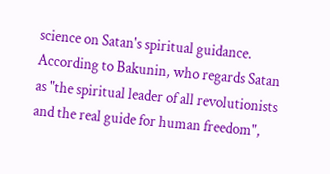science on Satan's spiritual guidance. According to Bakunin, who regards Satan as "the spiritual leader of all revolutionists and the real guide for human freedom",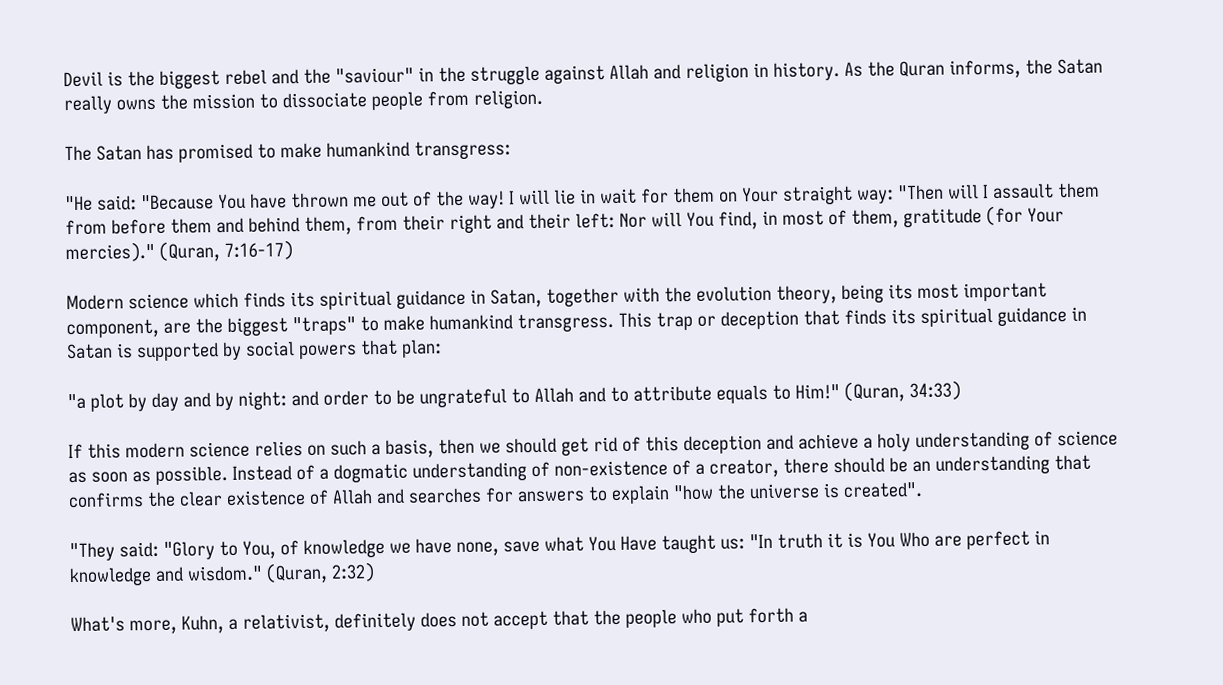Devil is the biggest rebel and the "saviour" in the struggle against Allah and religion in history. As the Quran informs, the Satan really owns the mission to dissociate people from religion.

The Satan has promised to make humankind transgress:

"He said: "Because You have thrown me out of the way! I will lie in wait for them on Your straight way: "Then will I assault them from before them and behind them, from their right and their left: Nor will You find, in most of them, gratitude (for Your mercies)." (Quran, 7:16-17)

Modern science which finds its spiritual guidance in Satan, together with the evolution theory, being its most important component, are the biggest "traps" to make humankind transgress. This trap or deception that finds its spiritual guidance in Satan is supported by social powers that plan:

"a plot by day and by night: and order to be ungrateful to Allah and to attribute equals to Him!" (Quran, 34:33)

If this modern science relies on such a basis, then we should get rid of this deception and achieve a holy understanding of science as soon as possible. Instead of a dogmatic understanding of non-existence of a creator, there should be an understanding that confirms the clear existence of Allah and searches for answers to explain "how the universe is created".

"They said: "Glory to You, of knowledge we have none, save what You Have taught us: "In truth it is You Who are perfect in knowledge and wisdom." (Quran, 2:32)

What's more, Kuhn, a relativist, definitely does not accept that the people who put forth a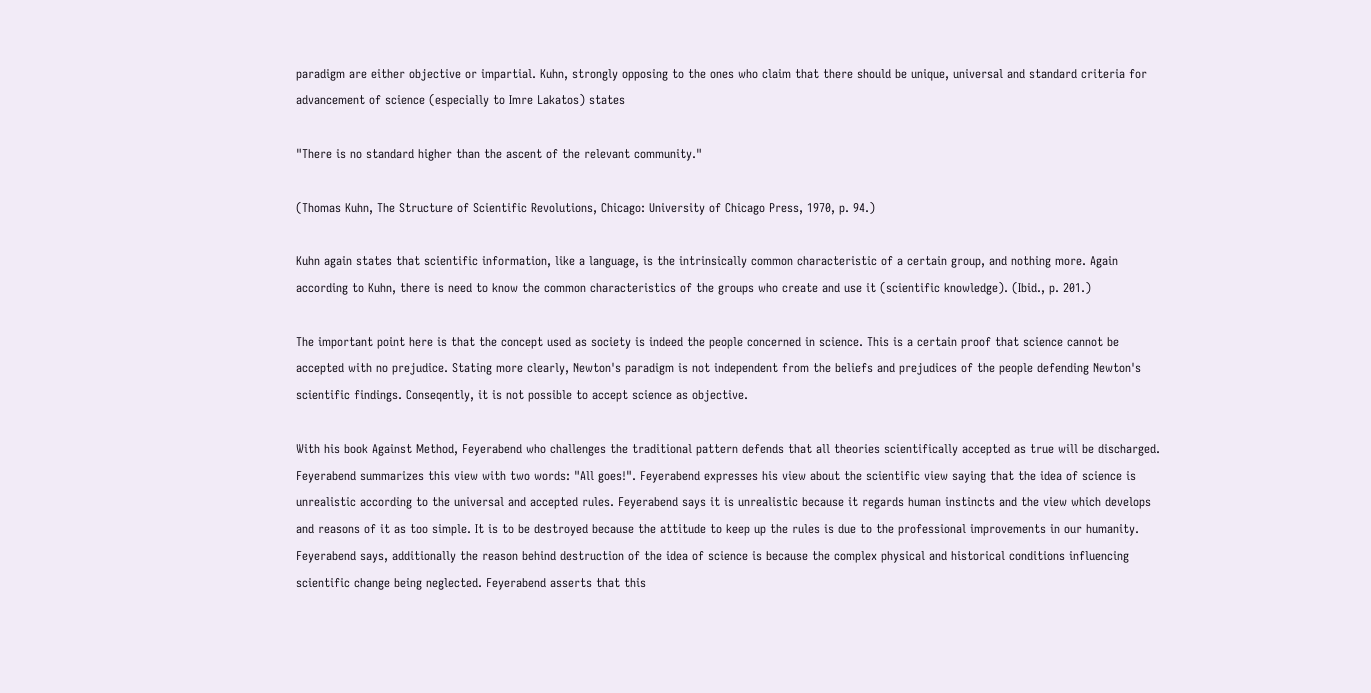paradigm are either objective or impartial. Kuhn, strongly opposing to the ones who claim that there should be unique, universal and standard criteria for advancement of science (especially to Imre Lakatos) states

"There is no standard higher than the ascent of the relevant community."

(Thomas Kuhn, The Structure of Scientific Revolutions, Chicago: University of Chicago Press, 1970, p. 94.)

Kuhn again states that scientific information, like a language, is the intrinsically common characteristic of a certain group, and nothing more. Again according to Kuhn, there is need to know the common characteristics of the groups who create and use it (scientific knowledge). (Ibid., p. 201.)

The important point here is that the concept used as society is indeed the people concerned in science. This is a certain proof that science cannot be accepted with no prejudice. Stating more clearly, Newton's paradigm is not independent from the beliefs and prejudices of the people defending Newton's scientific findings. Conseqently, it is not possible to accept science as objective.

With his book Against Method, Feyerabend who challenges the traditional pattern defends that all theories scientifically accepted as true will be discharged. Feyerabend summarizes this view with two words: "All goes!". Feyerabend expresses his view about the scientific view saying that the idea of science is unrealistic according to the universal and accepted rules. Feyerabend says it is unrealistic because it regards human instincts and the view which develops and reasons of it as too simple. It is to be destroyed because the attitude to keep up the rules is due to the professional improvements in our humanity. Feyerabend says, additionally the reason behind destruction of the idea of science is because the complex physical and historical conditions influencing scientific change being neglected. Feyerabend asserts that this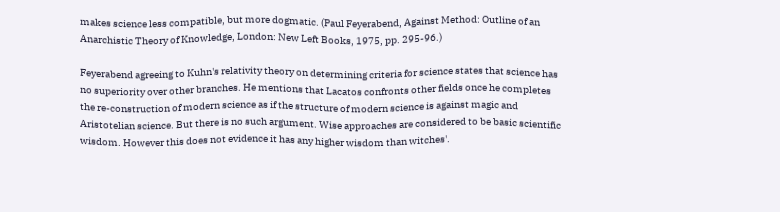makes science less compatible, but more dogmatic. (Paul Feyerabend, Against Method: Outline of an Anarchistic Theory of Knowledge, London: New Left Books, 1975, pp. 295-96.)

Feyerabend agreeing to Kuhn's relativity theory on determining criteria for science states that science has no superiority over other branches. He mentions that Lacatos confronts other fields once he completes the re-construction of modern science as if the structure of modern science is against magic and Aristotelian science. But there is no such argument. Wise approaches are considered to be basic scientific wisdom. However this does not evidence it has any higher wisdom than witches'.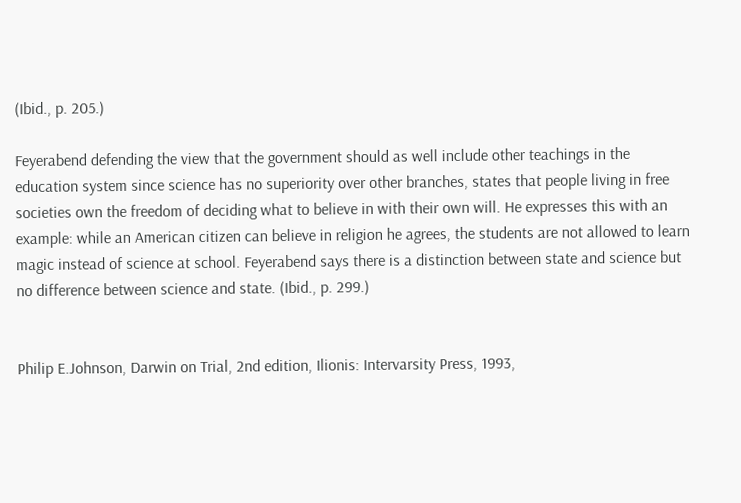(Ibid., p. 205.)

Feyerabend defending the view that the government should as well include other teachings in the education system since science has no superiority over other branches, states that people living in free societies own the freedom of deciding what to believe in with their own will. He expresses this with an example: while an American citizen can believe in religion he agrees, the students are not allowed to learn magic instead of science at school. Feyerabend says there is a distinction between state and science but no difference between science and state. (Ibid., p. 299.)


Philip E.Johnson, Darwin on Trial, 2nd edition, Ilionis: Intervarsity Press, 1993,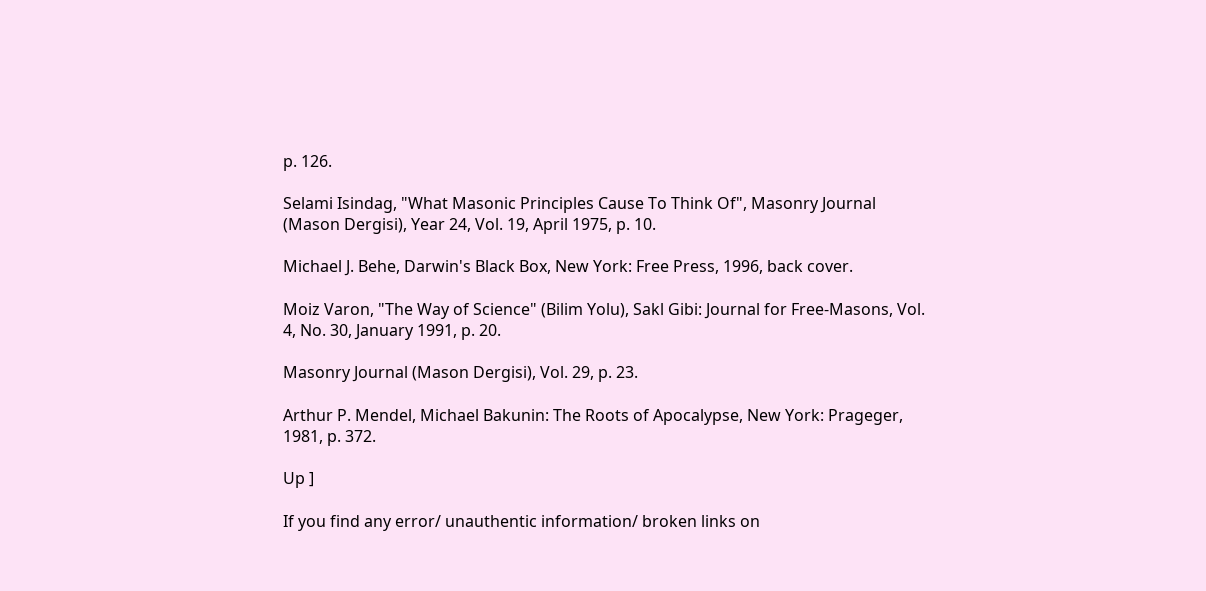p. 126.

Selami Isindag, "What Masonic Principles Cause To Think Of", Masonry Journal (Mason Dergisi), Year 24, Vol. 19, April 1975, p. 10.

Michael J. Behe, Darwin's Black Box, New York: Free Press, 1996, back cover.

Moiz Varon, "The Way of Science" (Bilim Yolu), Sakl Gibi: Journal for Free-Masons, Vol. 4, No. 30, January 1991, p. 20.

Masonry Journal (Mason Dergisi), Vol. 29, p. 23.

Arthur P. Mendel, Michael Bakunin: The Roots of Apocalypse, New York: Prageger, 1981, p. 372.

Up ]

If you find any error/ unauthentic information/ broken links on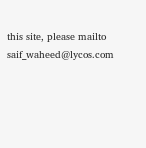this site, please mailto saif_waheed@lycos.com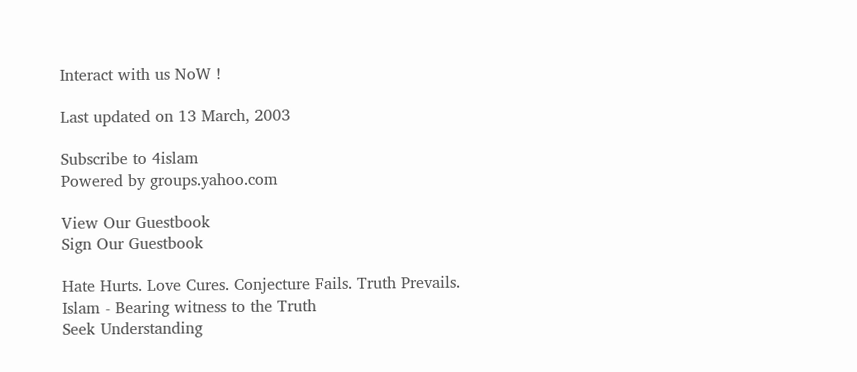Interact with us NoW !

Last updated on 13 March, 2003

Subscribe to 4islam
Powered by groups.yahoo.com

View Our Guestbook
Sign Our Guestbook

Hate Hurts. Love Cures. Conjecture Fails. Truth Prevails.
Islam - Bearing witness to the Truth
Seek Understanding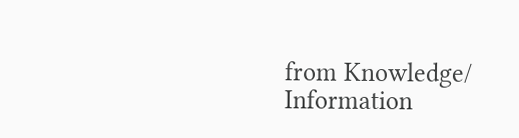from Knowledge/ Information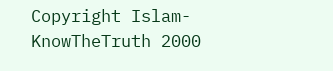Copyright Islam-KnowTheTruth 2000